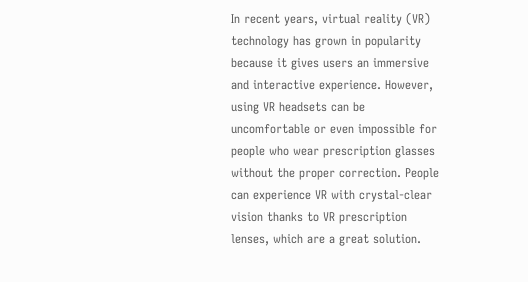In recent years, virtual reality (VR) technology has grown in popularity because it gives users an immersive and interactive experience. However, using VR headsets can be uncomfortable or even impossible for people who wear prescription glasses without the proper correction. People can experience VR with crystal-clear vision thanks to VR prescription lenses, which are a great solution.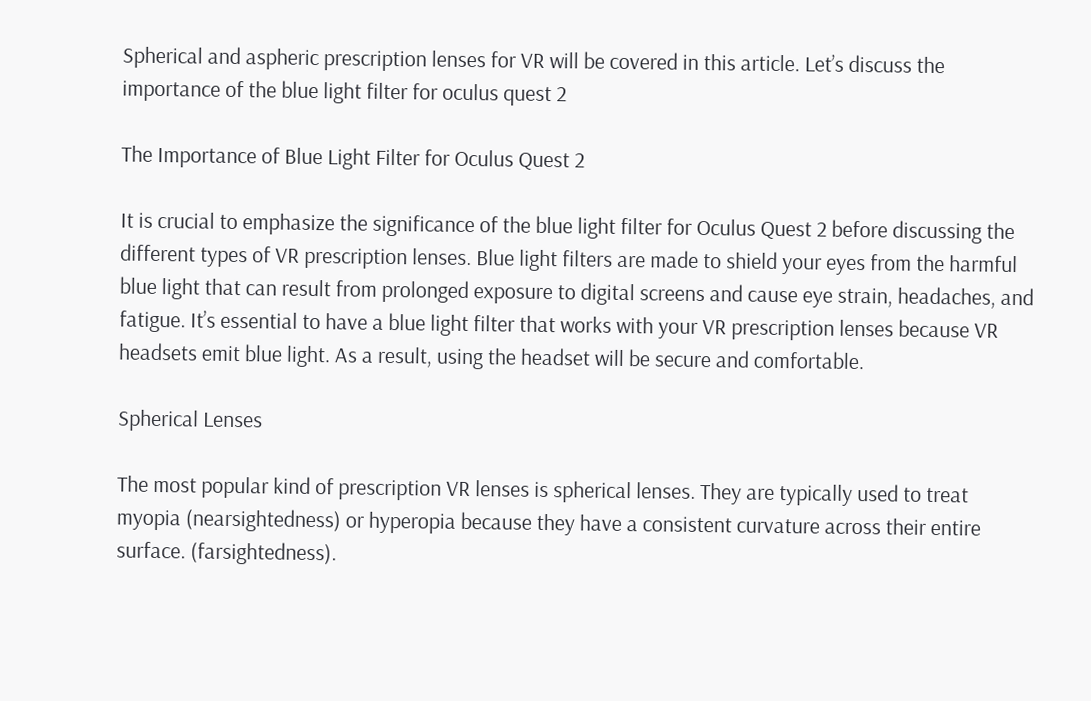Spherical and aspheric prescription lenses for VR will be covered in this article. Let’s discuss the importance of the blue light filter for oculus quest 2

The Importance of Blue Light Filter for Oculus Quest 2

It is crucial to emphasize the significance of the blue light filter for Oculus Quest 2 before discussing the different types of VR prescription lenses. Blue light filters are made to shield your eyes from the harmful blue light that can result from prolonged exposure to digital screens and cause eye strain, headaches, and fatigue. It’s essential to have a blue light filter that works with your VR prescription lenses because VR headsets emit blue light. As a result, using the headset will be secure and comfortable.

Spherical Lenses

The most popular kind of prescription VR lenses is spherical lenses. They are typically used to treat myopia (nearsightedness) or hyperopia because they have a consistent curvature across their entire surface. (farsightedness).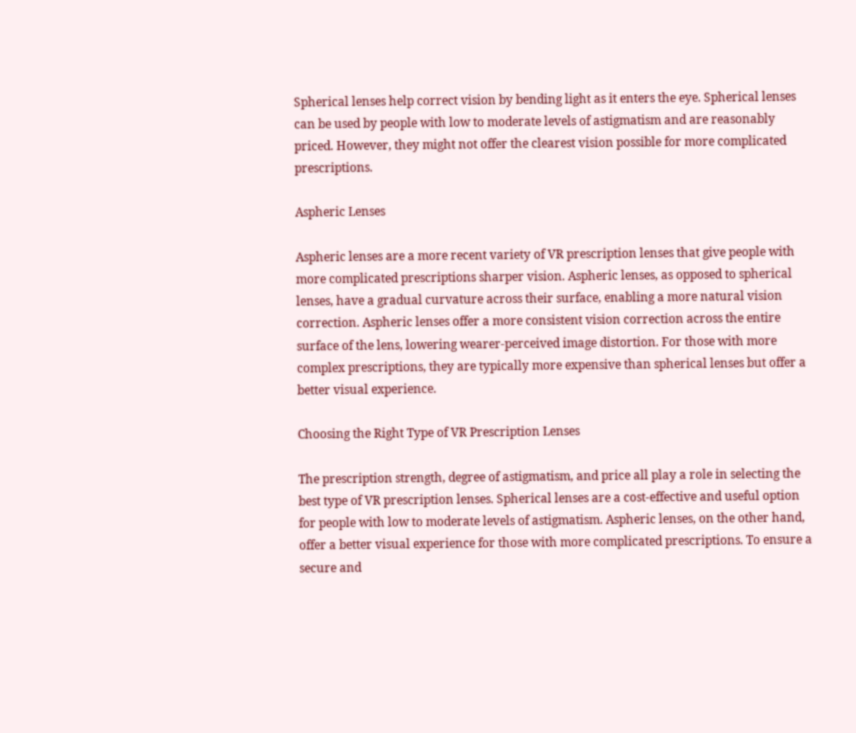Spherical lenses help correct vision by bending light as it enters the eye. Spherical lenses can be used by people with low to moderate levels of astigmatism and are reasonably priced. However, they might not offer the clearest vision possible for more complicated prescriptions.

Aspheric Lenses

Aspheric lenses are a more recent variety of VR prescription lenses that give people with more complicated prescriptions sharper vision. Aspheric lenses, as opposed to spherical lenses, have a gradual curvature across their surface, enabling a more natural vision correction. Aspheric lenses offer a more consistent vision correction across the entire surface of the lens, lowering wearer-perceived image distortion. For those with more complex prescriptions, they are typically more expensive than spherical lenses but offer a better visual experience.

Choosing the Right Type of VR Prescription Lenses

The prescription strength, degree of astigmatism, and price all play a role in selecting the best type of VR prescription lenses. Spherical lenses are a cost-effective and useful option for people with low to moderate levels of astigmatism. Aspheric lenses, on the other hand, offer a better visual experience for those with more complicated prescriptions. To ensure a secure and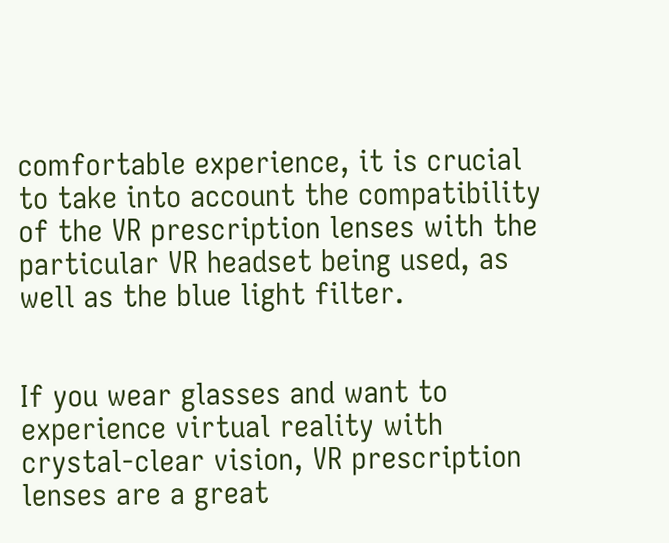comfortable experience, it is crucial to take into account the compatibility of the VR prescription lenses with the particular VR headset being used, as well as the blue light filter.


If you wear glasses and want to experience virtual reality with crystal-clear vision, VR prescription lenses are a great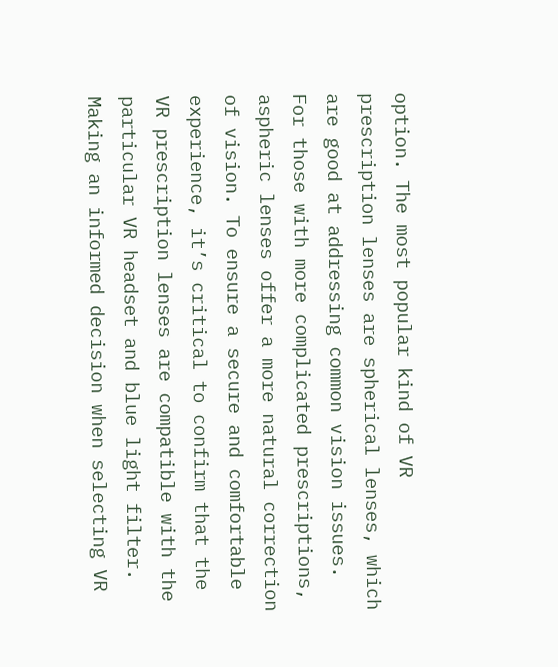option. The most popular kind of VR prescription lenses are spherical lenses, which are good at addressing common vision issues. For those with more complicated prescriptions, aspheric lenses offer a more natural correction of vision. To ensure a secure and comfortable experience, it’s critical to confirm that the VR prescription lenses are compatible with the particular VR headset and blue light filter. Making an informed decision when selecting VR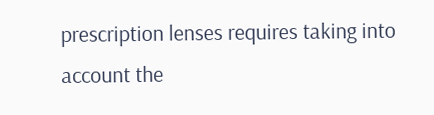prescription lenses requires taking into account the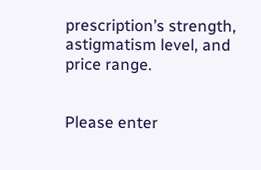prescription’s strength, astigmatism level, and price range.


Please enter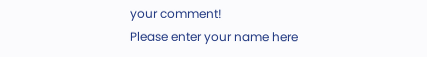your comment!
Please enter your name here